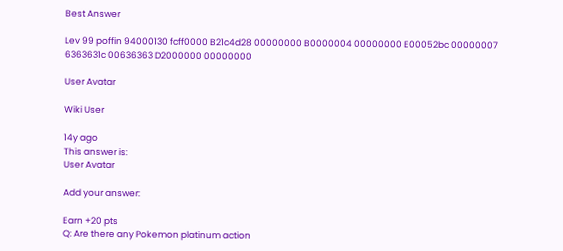Best Answer

Lev 99 poffin 94000130 fcff0000 B21c4d28 00000000 B0000004 00000000 E00052bc 00000007 6363631c 00636363 D2000000 00000000

User Avatar

Wiki User

14y ago
This answer is:
User Avatar

Add your answer:

Earn +20 pts
Q: Are there any Pokemon platinum action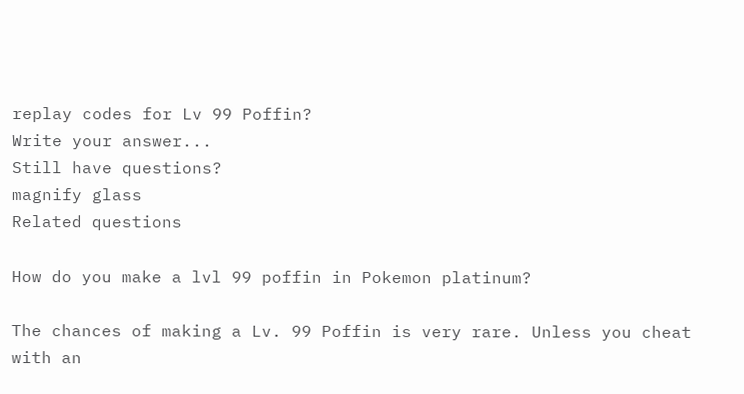replay codes for Lv 99 Poffin?
Write your answer...
Still have questions?
magnify glass
Related questions

How do you make a lvl 99 poffin in Pokemon platinum?

The chances of making a Lv. 99 Poffin is very rare. Unless you cheat with an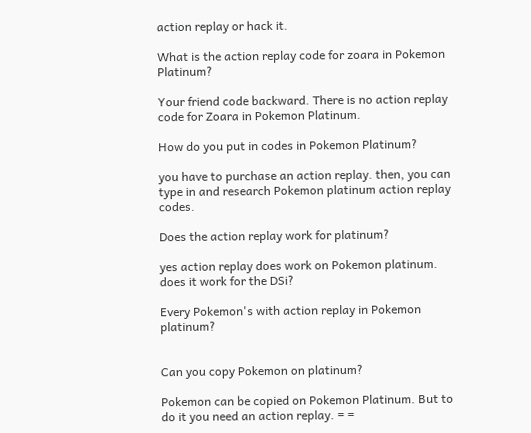action replay or hack it.

What is the action replay code for zoara in Pokemon Platinum?

Your friend code backward. There is no action replay code for Zoara in Pokemon Platinum.

How do you put in codes in Pokemon Platinum?

you have to purchase an action replay. then, you can type in and research Pokemon platinum action replay codes.

Does the action replay work for platinum?

yes action replay does work on Pokemon platinum. does it work for the DSi?

Every Pokemon's with action replay in Pokemon platinum?


Can you copy Pokemon on platinum?

Pokemon can be copied on Pokemon Platinum. But to do it you need an action replay. = =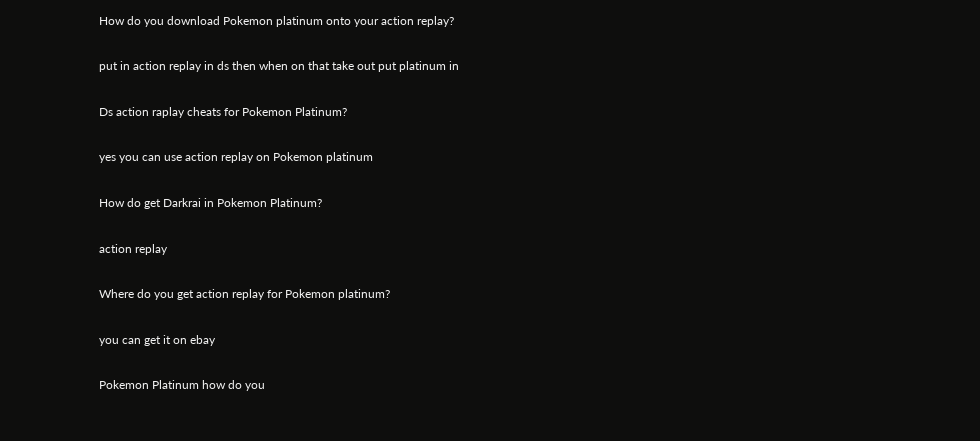How do you download Pokemon platinum onto your action replay?

put in action replay in ds then when on that take out put platinum in

Ds action raplay cheats for Pokemon Platinum?

yes you can use action replay on Pokemon platinum

How do get Darkrai in Pokemon Platinum?

action replay

Where do you get action replay for Pokemon platinum?

you can get it on ebay

Pokemon Platinum how do you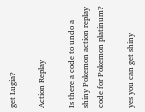get Lugia?

Action Replay

Is there a code to undo a shiny Pokemon action replay code for Pokemon platinum?

yes you can get shiny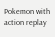Pokemon with action replay